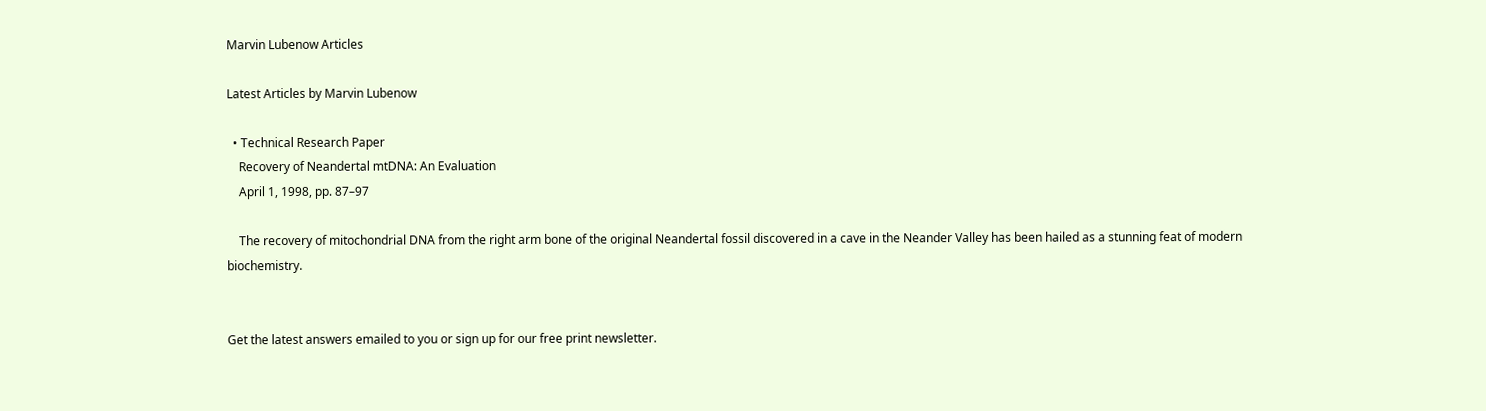Marvin Lubenow Articles

Latest Articles by Marvin Lubenow

  • Technical Research Paper
    Recovery of Neandertal mtDNA: An Evaluation
    April 1, 1998, pp. 87–97

    The recovery of mitochondrial DNA from the right arm bone of the original Neandertal fossil discovered in a cave in the Neander Valley has been hailed as a stunning feat of modern biochemistry.


Get the latest answers emailed to you or sign up for our free print newsletter.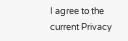I agree to the current Privacy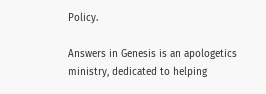Policy.

Answers in Genesis is an apologetics ministry, dedicated to helping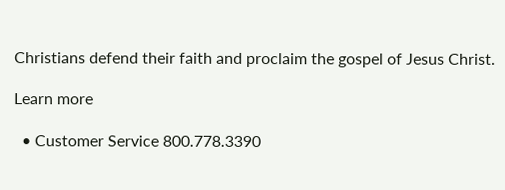Christians defend their faith and proclaim the gospel of Jesus Christ.

Learn more

  • Customer Service 800.778.3390